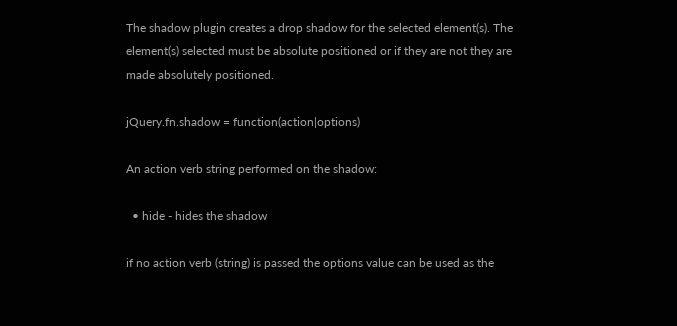The shadow plugin creates a drop shadow for the selected element(s). The element(s) selected must be absolute positioned or if they are not they are made absolutely positioned.

jQuery.fn.shadow = function(action|options)

An action verb string performed on the shadow:

  • hide - hides the shadow

if no action verb (string) is passed the options value can be used as the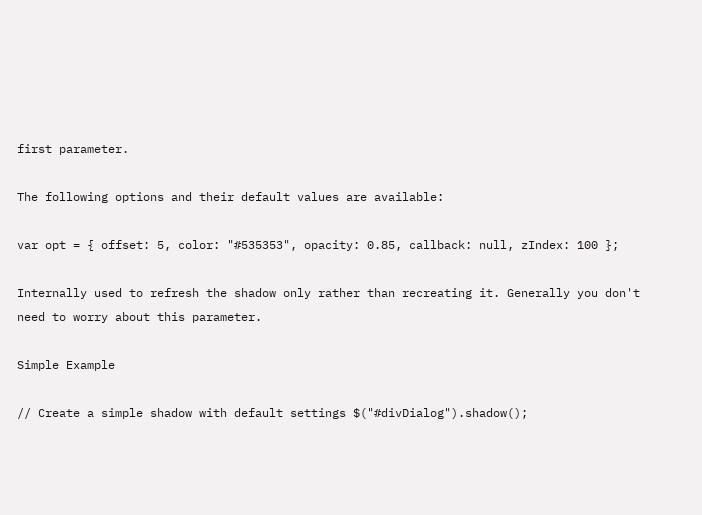first parameter.

The following options and their default values are available:

var opt = { offset: 5, color: "#535353", opacity: 0.85, callback: null, zIndex: 100 };

Internally used to refresh the shadow only rather than recreating it. Generally you don't need to worry about this parameter.

Simple Example

// Create a simple shadow with default settings $("#divDialog").shadow();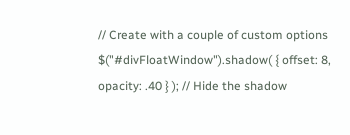// Create with a couple of custom options $("#divFloatWindow").shadow( { offset: 8, opacity: .40 } ); // Hide the shadow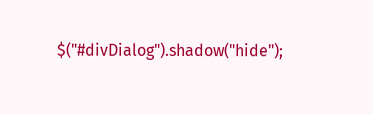$("#divDialog").shadow("hide");